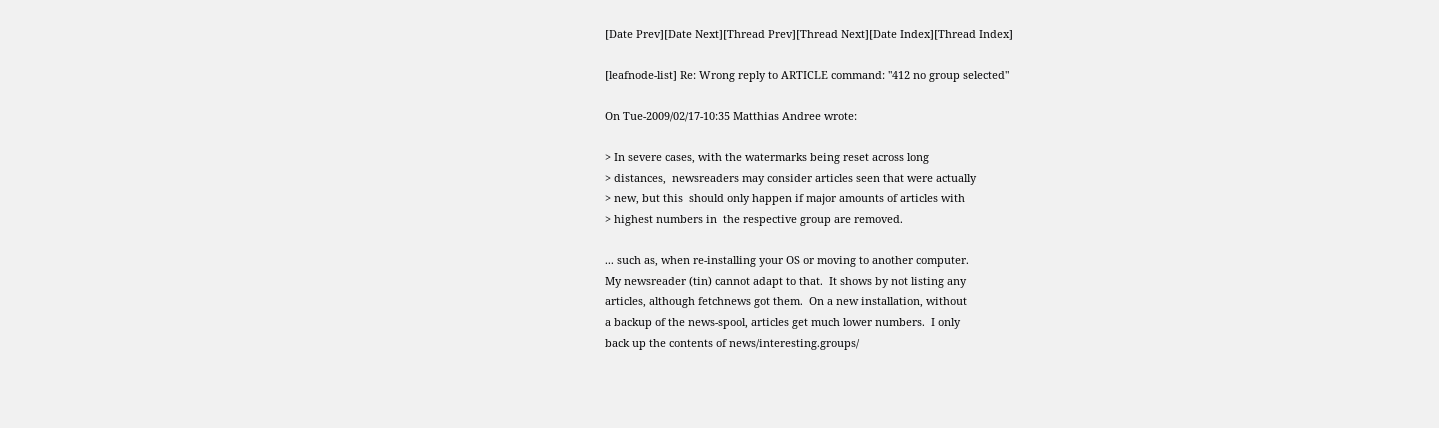[Date Prev][Date Next][Thread Prev][Thread Next][Date Index][Thread Index]

[leafnode-list] Re: Wrong reply to ARTICLE command: "412 no group selected"

On Tue-2009/02/17-10:35 Matthias Andree wrote:

> In severe cases, with the watermarks being reset across long
> distances,  newsreaders may consider articles seen that were actually
> new, but this  should only happen if major amounts of articles with
> highest numbers in  the respective group are removed.

... such as, when re-installing your OS or moving to another computer.
My newsreader (tin) cannot adapt to that.  It shows by not listing any
articles, although fetchnews got them.  On a new installation, without
a backup of the news-spool, articles get much lower numbers.  I only
back up the contents of news/interesting.groups/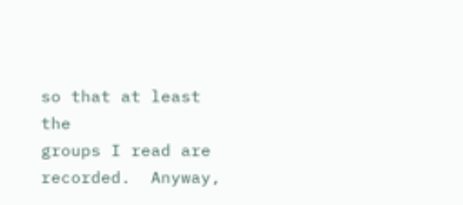so that at least the
groups I read are recorded.  Anyway,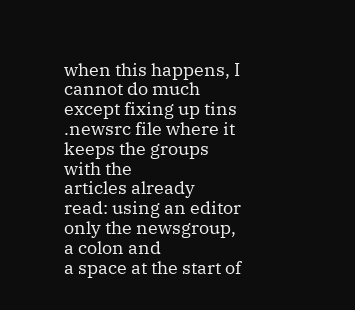when this happens, I cannot do much
except fixing up tins .newsrc file where it keeps the groups with the
articles already read: using an editor only the newsgroup, a colon and
a space at the start of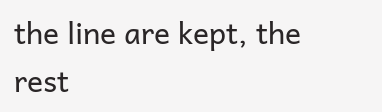the line are kept, the rest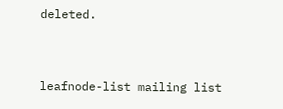deleted.


leafnode-list mailing list